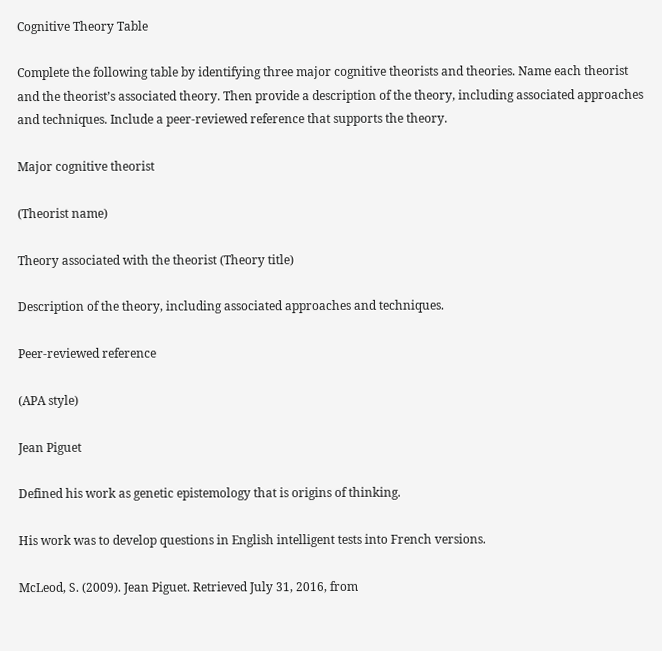Cognitive Theory Table

Complete the following table by identifying three major cognitive theorists and theories. Name each theorist and the theorist’s associated theory. Then provide a description of the theory, including associated approaches and techniques. Include a peer-reviewed reference that supports the theory.

Major cognitive theorist

(Theorist name)

Theory associated with the theorist (Theory title)

Description of the theory, including associated approaches and techniques.

Peer-reviewed reference

(APA style)

Jean Piguet

Defined his work as genetic epistemology that is origins of thinking.

His work was to develop questions in English intelligent tests into French versions.

McLeod, S. (2009). Jean Piguet. Retrieved July 31, 2016, from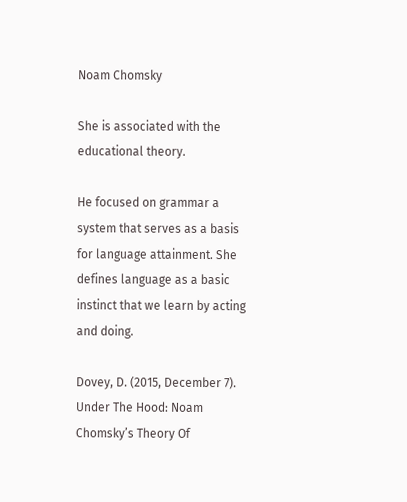Noam Chomsky

She is associated with the educational theory.

He focused on grammar a system that serves as a basis for language attainment. She defines language as a basic instinct that we learn by acting and doing.

Dovey, D. (2015, December 7). Under The Hood: Noam Chomsky’s Theory Of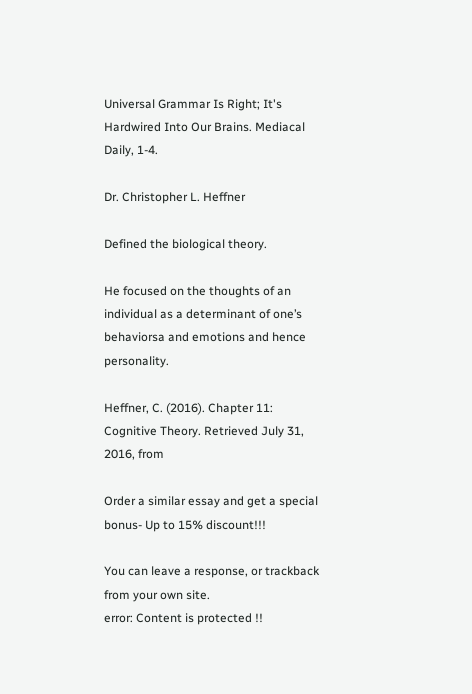Universal Grammar Is Right; It's Hardwired Into Our Brains. Mediacal Daily, 1-4.

Dr. Christopher L. Heffner

Defined the biological theory.

He focused on the thoughts of an individual as a determinant of one’s behaviorsa and emotions and hence personality.

Heffner, C. (2016). Chapter 11: Cognitive Theory. Retrieved July 31, 2016, from

Order a similar essay and get a special bonus- Up to 15% discount!!!

You can leave a response, or trackback from your own site.
error: Content is protected !!